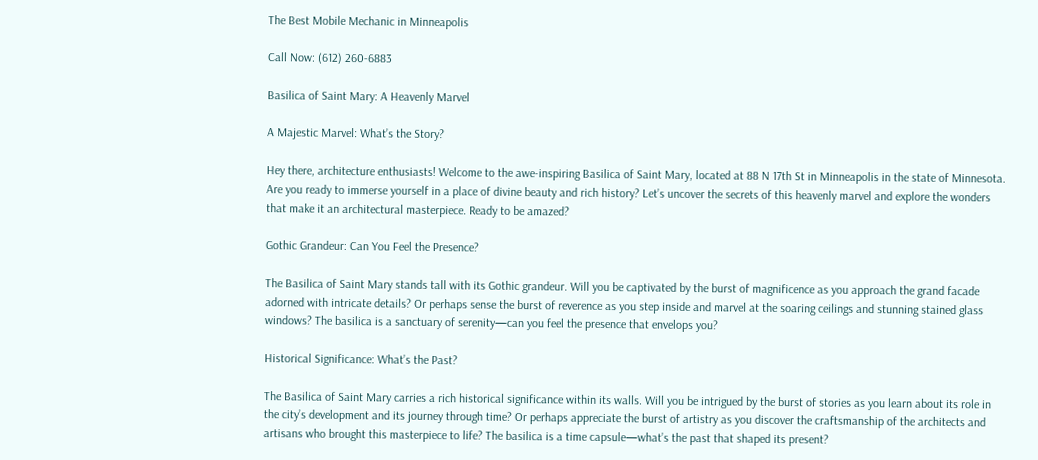The Best Mobile Mechanic in Minneapolis

Call Now: (612) 260-6883

Basilica of Saint Mary: A Heavenly Marvel

A Majestic Marvel: What’s the Story?

Hey there, architecture enthusiasts! Welcome to the awe-inspiring Basilica of Saint Mary, located at 88 N 17th St in Minneapolis in the state of Minnesota. Are you ready to immerse yourself in a place of divine beauty and rich history? Let’s uncover the secrets of this heavenly marvel and explore the wonders that make it an architectural masterpiece. Ready to be amazed?

Gothic Grandeur: Can You Feel the Presence?

The Basilica of Saint Mary stands tall with its Gothic grandeur. Will you be captivated by the burst of magnificence as you approach the grand facade adorned with intricate details? Or perhaps sense the burst of reverence as you step inside and marvel at the soaring ceilings and stunning stained glass windows? The basilica is a sanctuary of serenity—can you feel the presence that envelops you?

Historical Significance: What’s the Past?

The Basilica of Saint Mary carries a rich historical significance within its walls. Will you be intrigued by the burst of stories as you learn about its role in the city’s development and its journey through time? Or perhaps appreciate the burst of artistry as you discover the craftsmanship of the architects and artisans who brought this masterpiece to life? The basilica is a time capsule—what’s the past that shaped its present?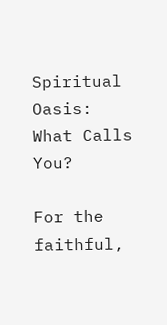Spiritual Oasis: What Calls You?

For the faithful,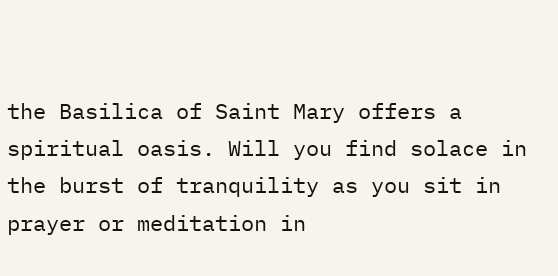the Basilica of Saint Mary offers a spiritual oasis. Will you find solace in the burst of tranquility as you sit in prayer or meditation in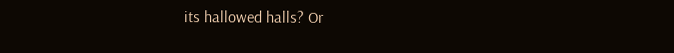its hallowed halls? Or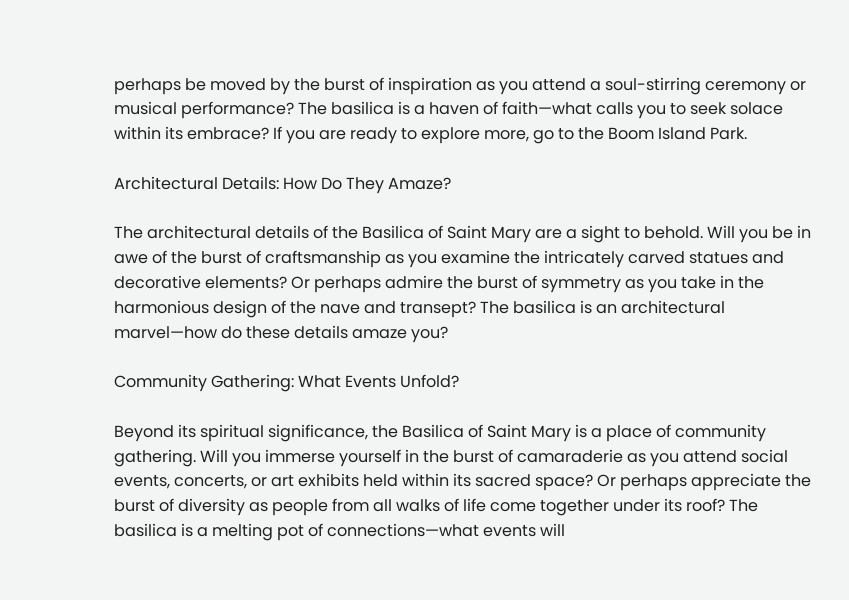perhaps be moved by the burst of inspiration as you attend a soul-stirring ceremony or musical performance? The basilica is a haven of faith—what calls you to seek solace within its embrace? If you are ready to explore more, go to the Boom Island Park.

Architectural Details: How Do They Amaze?

The architectural details of the Basilica of Saint Mary are a sight to behold. Will you be in awe of the burst of craftsmanship as you examine the intricately carved statues and decorative elements? Or perhaps admire the burst of symmetry as you take in the harmonious design of the nave and transept? The basilica is an architectural marvel—how do these details amaze you?

Community Gathering: What Events Unfold?

Beyond its spiritual significance, the Basilica of Saint Mary is a place of community gathering. Will you immerse yourself in the burst of camaraderie as you attend social events, concerts, or art exhibits held within its sacred space? Or perhaps appreciate the burst of diversity as people from all walks of life come together under its roof? The basilica is a melting pot of connections—what events will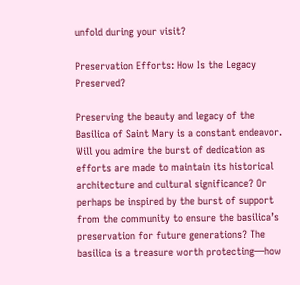unfold during your visit?

Preservation Efforts: How Is the Legacy Preserved?

Preserving the beauty and legacy of the Basilica of Saint Mary is a constant endeavor. Will you admire the burst of dedication as efforts are made to maintain its historical architecture and cultural significance? Or perhaps be inspired by the burst of support from the community to ensure the basilica’s preservation for future generations? The basilica is a treasure worth protecting—how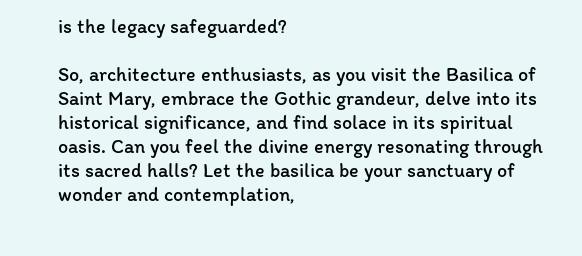is the legacy safeguarded?

So, architecture enthusiasts, as you visit the Basilica of Saint Mary, embrace the Gothic grandeur, delve into its historical significance, and find solace in its spiritual oasis. Can you feel the divine energy resonating through its sacred halls? Let the basilica be your sanctuary of wonder and contemplation,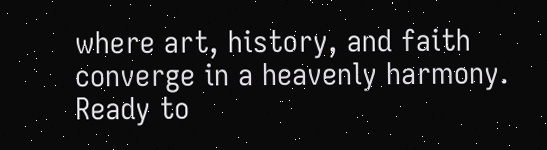where art, history, and faith converge in a heavenly harmony. Ready to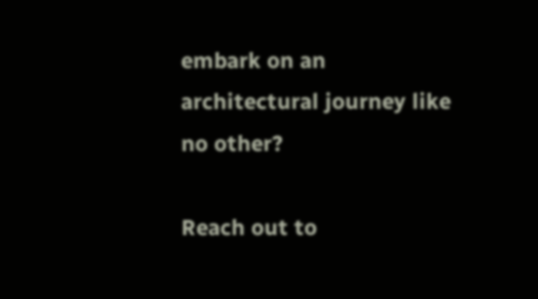embark on an architectural journey like no other?

Reach out to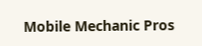Mobile Mechanic Pros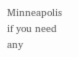Minneapolis if you need any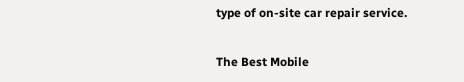type of on-site car repair service.

The Best Mobile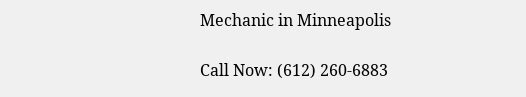Mechanic in Minneapolis

Call Now: (612) 260-6883